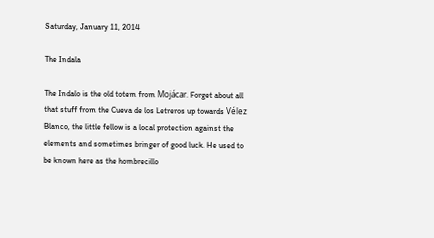Saturday, January 11, 2014

The Indala

The Indalo is the old totem from Mojácar. Forget about all that stuff from the Cueva de los Letreros up towards Vélez Blanco, the little fellow is a local protection against the elements and sometimes bringer of good luck. He used to be known here as the hombrecillo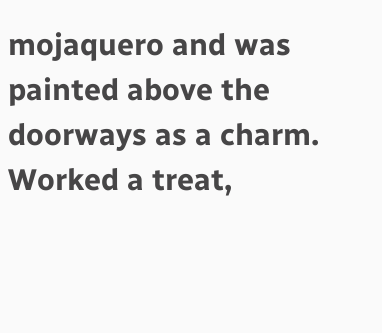mojaquero and was painted above the doorways as a charm. Worked a treat,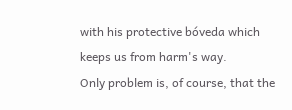with his protective bóveda which keeps us from harm's way.
Only problem is, of course, that the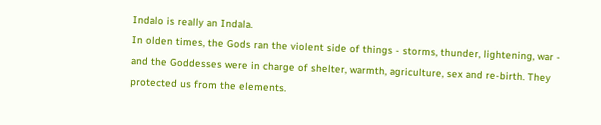Indalo is really an Indala.
In olden times, the Gods ran the violent side of things - storms, thunder, lightening, war - and the Goddesses were in charge of shelter, warmth, agriculture, sex and re-birth. They protected us from the elements.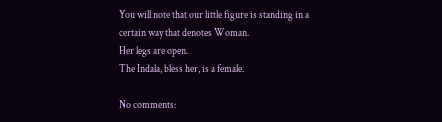You will note that our little figure is standing in a certain way that denotes Woman.
Her legs are open.
The Indala, bless her, is a female.

No comments: